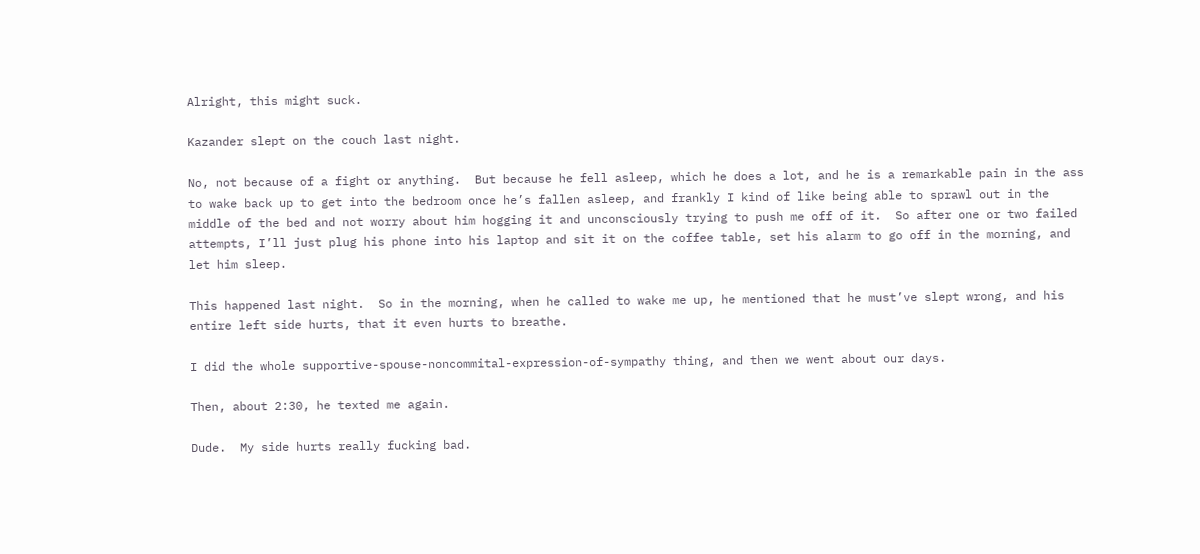Alright, this might suck.

Kazander slept on the couch last night.

No, not because of a fight or anything.  But because he fell asleep, which he does a lot, and he is a remarkable pain in the ass to wake back up to get into the bedroom once he’s fallen asleep, and frankly I kind of like being able to sprawl out in the middle of the bed and not worry about him hogging it and unconsciously trying to push me off of it.  So after one or two failed attempts, I’ll just plug his phone into his laptop and sit it on the coffee table, set his alarm to go off in the morning, and let him sleep.

This happened last night.  So in the morning, when he called to wake me up, he mentioned that he must’ve slept wrong, and his entire left side hurts, that it even hurts to breathe.

I did the whole supportive-spouse-noncommital-expression-of-sympathy thing, and then we went about our days.

Then, about 2:30, he texted me again.

Dude.  My side hurts really fucking bad.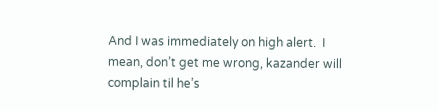And I was immediately on high alert.  I mean, don’t get me wrong, kazander will complain til he’s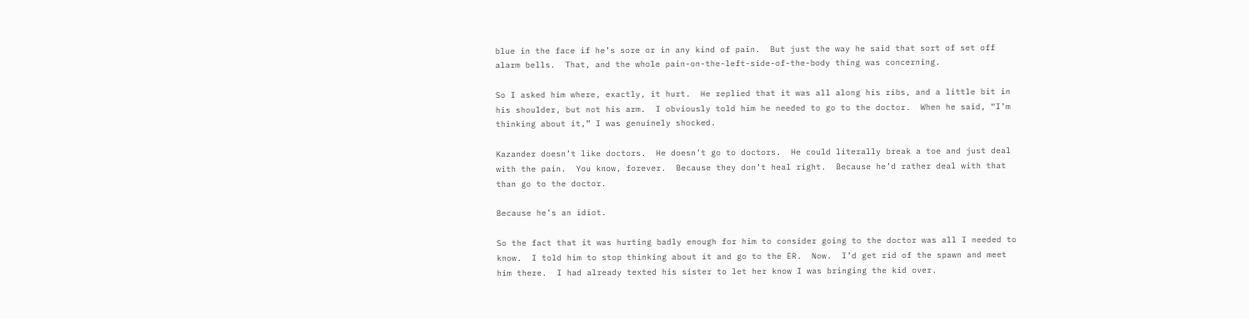blue in the face if he’s sore or in any kind of pain.  But just the way he said that sort of set off alarm bells.  That, and the whole pain-on-the-left-side-of-the-body thing was concerning.

So I asked him where, exactly, it hurt.  He replied that it was all along his ribs, and a little bit in his shoulder, but not his arm.  I obviously told him he needed to go to the doctor.  When he said, “I’m thinking about it,” I was genuinely shocked.

Kazander doesn’t like doctors.  He doesn’t go to doctors.  He could literally break a toe and just deal with the pain.  You know, forever.  Because they don’t heal right.  Because he’d rather deal with that than go to the doctor.

Because he’s an idiot.

So the fact that it was hurting badly enough for him to consider going to the doctor was all I needed to know.  I told him to stop thinking about it and go to the ER.  Now.  I’d get rid of the spawn and meet him there.  I had already texted his sister to let her know I was bringing the kid over.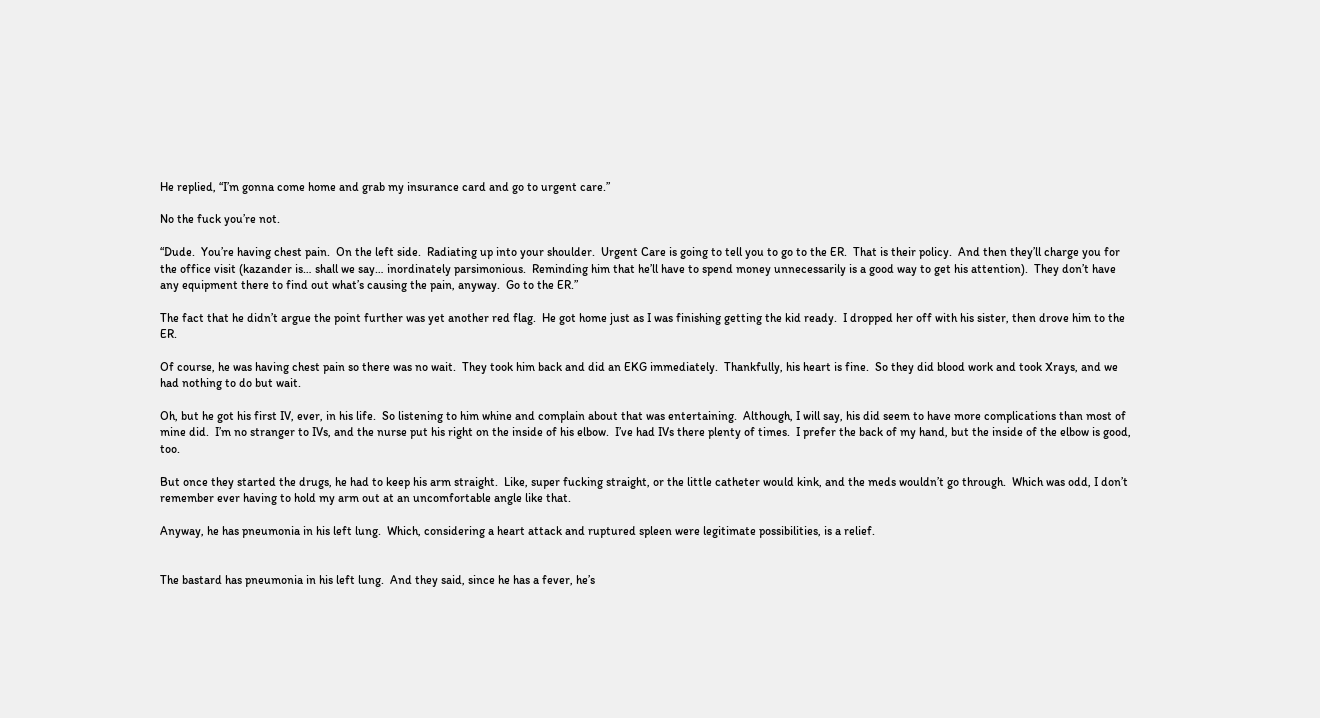He replied, “I’m gonna come home and grab my insurance card and go to urgent care.”

No the fuck you’re not.

“Dude.  You’re having chest pain.  On the left side.  Radiating up into your shoulder.  Urgent Care is going to tell you to go to the ER.  That is their policy.  And then they’ll charge you for the office visit (kazander is… shall we say… inordinately parsimonious.  Reminding him that he’ll have to spend money unnecessarily is a good way to get his attention).  They don’t have any equipment there to find out what’s causing the pain, anyway.  Go to the ER.”

The fact that he didn’t argue the point further was yet another red flag.  He got home just as I was finishing getting the kid ready.  I dropped her off with his sister, then drove him to the ER.

Of course, he was having chest pain so there was no wait.  They took him back and did an EKG immediately.  Thankfully, his heart is fine.  So they did blood work and took Xrays, and we had nothing to do but wait.

Oh, but he got his first IV, ever, in his life.  So listening to him whine and complain about that was entertaining.  Although, I will say, his did seem to have more complications than most of mine did.  I’m no stranger to IVs, and the nurse put his right on the inside of his elbow.  I’ve had IVs there plenty of times.  I prefer the back of my hand, but the inside of the elbow is good, too.

But once they started the drugs, he had to keep his arm straight.  Like, super fucking straight, or the little catheter would kink, and the meds wouldn’t go through.  Which was odd, I don’t remember ever having to hold my arm out at an uncomfortable angle like that.

Anyway, he has pneumonia in his left lung.  Which, considering a heart attack and ruptured spleen were legitimate possibilities, is a relief.


The bastard has pneumonia in his left lung.  And they said, since he has a fever, he’s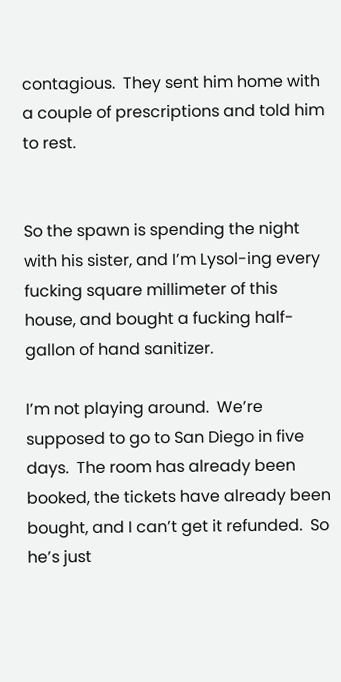contagious.  They sent him home with a couple of prescriptions and told him to rest.


So the spawn is spending the night with his sister, and I’m Lysol-ing every fucking square millimeter of this house, and bought a fucking half-gallon of hand sanitizer.

I’m not playing around.  We’re supposed to go to San Diego in five days.  The room has already been booked, the tickets have already been bought, and I can’t get it refunded.  So he’s just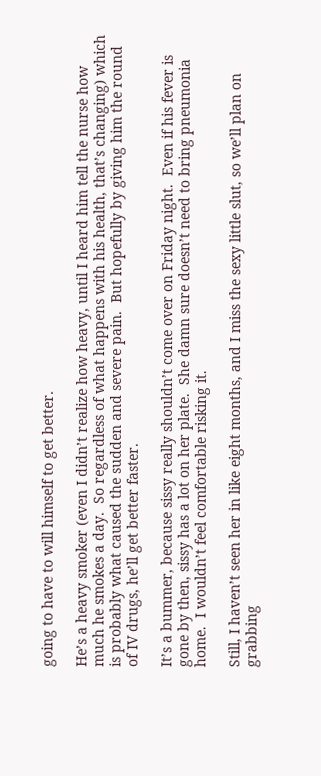going to have to will himself to get better.

He’s a heavy smoker (even I didn’t realize how heavy, until I heard him tell the nurse how much he smokes a day.  So regardless of what happens with his health, that’s changing) which is probably what caused the sudden and severe pain.  But hopefully by giving him the round of IV drugs, he’ll get better faster.

It’s a bummer, because sissy really shouldn’t come over on Friday night.  Even if his fever is gone by then, sissy has a lot on her plate.  She damn sure doesn’t need to bring pneumonia home.  I wouldn’t feel comfortable risking it.

Still, I haven’t seen her in like eight months, and I miss the sexy little slut, so we’ll plan on grabbing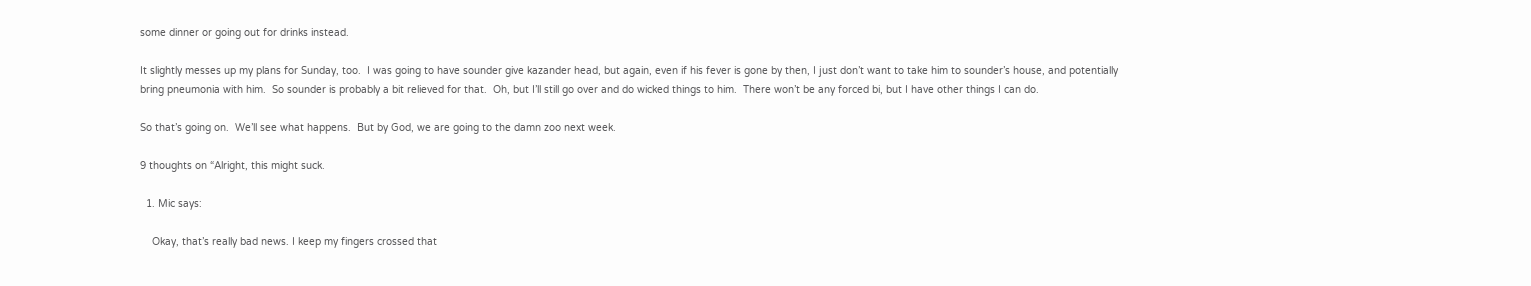some dinner or going out for drinks instead.

It slightly messes up my plans for Sunday, too.  I was going to have sounder give kazander head, but again, even if his fever is gone by then, I just don’t want to take him to sounder’s house, and potentially bring pneumonia with him.  So sounder is probably a bit relieved for that.  Oh, but I’ll still go over and do wicked things to him.  There won’t be any forced bi, but I have other things I can do.

So that’s going on.  We’ll see what happens.  But by God, we are going to the damn zoo next week.

9 thoughts on “Alright, this might suck.

  1. Mic says:

    Okay, that’s really bad news. I keep my fingers crossed that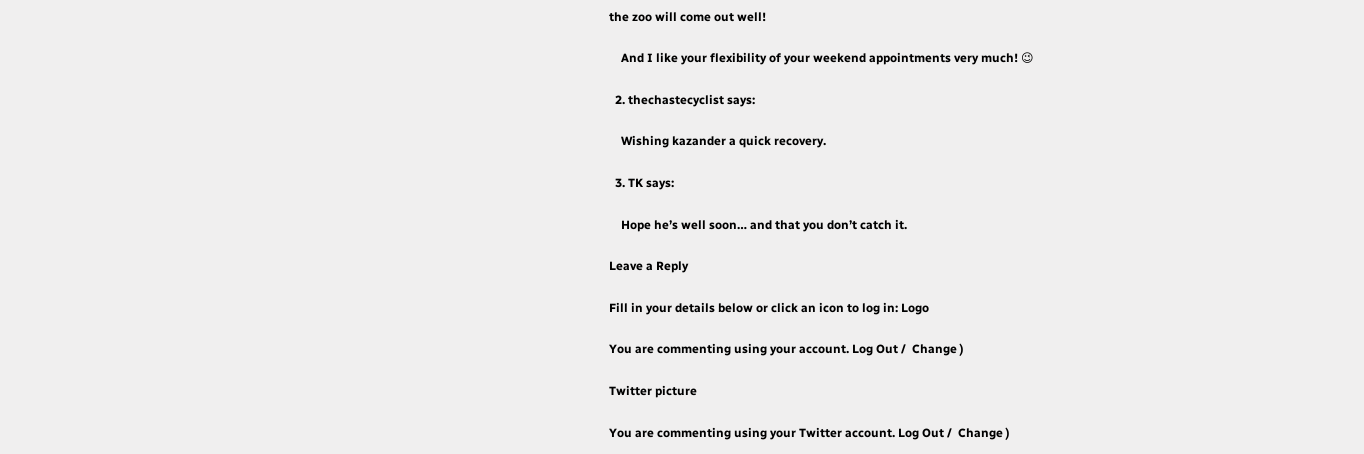the zoo will come out well!

    And I like your flexibility of your weekend appointments very much! 😉

  2. thechastecyclist says:

    Wishing kazander a quick recovery.

  3. TK says:

    Hope he’s well soon… and that you don’t catch it.

Leave a Reply

Fill in your details below or click an icon to log in: Logo

You are commenting using your account. Log Out /  Change )

Twitter picture

You are commenting using your Twitter account. Log Out /  Change )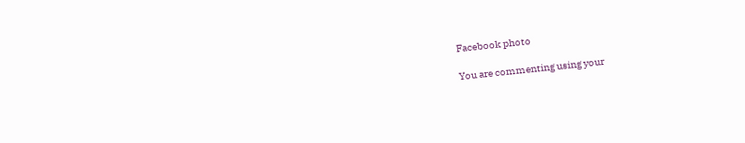Facebook photo

You are commenting using your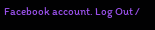Facebook account. Log Out /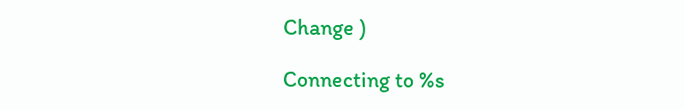Change )

Connecting to %s